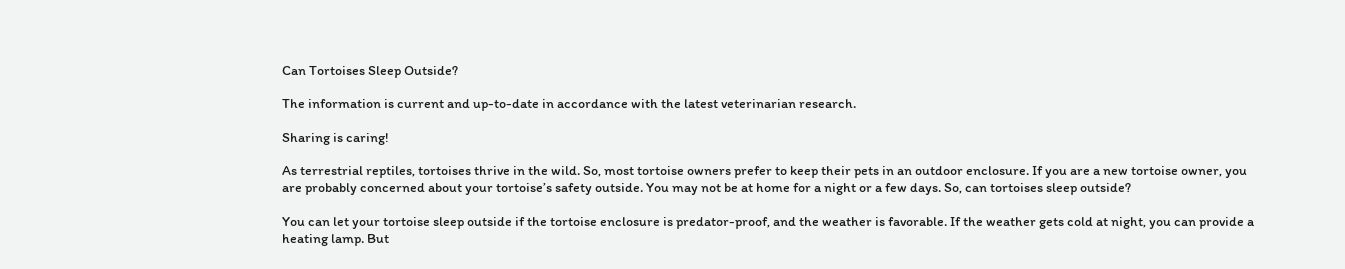Can Tortoises Sleep Outside?

The information is current and up-to-date in accordance with the latest veterinarian research.

Sharing is caring!

As terrestrial reptiles, tortoises thrive in the wild. So, most tortoise owners prefer to keep their pets in an outdoor enclosure. If you are a new tortoise owner, you are probably concerned about your tortoise’s safety outside. You may not be at home for a night or a few days. So, can tortoises sleep outside?

You can let your tortoise sleep outside if the tortoise enclosure is predator-proof, and the weather is favorable. If the weather gets cold at night, you can provide a heating lamp. But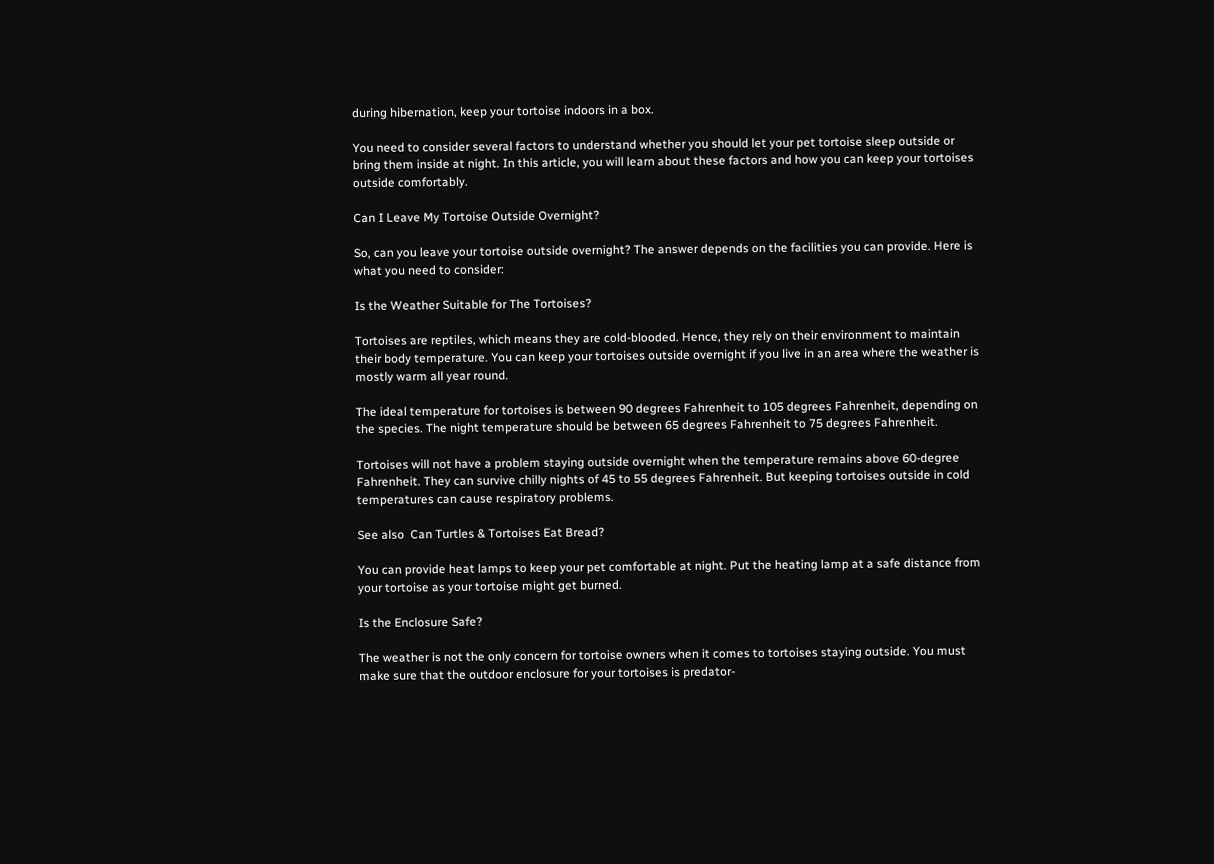during hibernation, keep your tortoise indoors in a box.

You need to consider several factors to understand whether you should let your pet tortoise sleep outside or bring them inside at night. In this article, you will learn about these factors and how you can keep your tortoises outside comfortably.

Can I Leave My Tortoise Outside Overnight?

So, can you leave your tortoise outside overnight? The answer depends on the facilities you can provide. Here is what you need to consider:

Is the Weather Suitable for The Tortoises?

Tortoises are reptiles, which means they are cold-blooded. Hence, they rely on their environment to maintain their body temperature. You can keep your tortoises outside overnight if you live in an area where the weather is mostly warm all year round.

The ideal temperature for tortoises is between 90 degrees Fahrenheit to 105 degrees Fahrenheit, depending on the species. The night temperature should be between 65 degrees Fahrenheit to 75 degrees Fahrenheit.

Tortoises will not have a problem staying outside overnight when the temperature remains above 60-degree Fahrenheit. They can survive chilly nights of 45 to 55 degrees Fahrenheit. But keeping tortoises outside in cold temperatures can cause respiratory problems.

See also  Can Turtles & Tortoises Eat Bread?

You can provide heat lamps to keep your pet comfortable at night. Put the heating lamp at a safe distance from your tortoise as your tortoise might get burned.

Is the Enclosure Safe?

The weather is not the only concern for tortoise owners when it comes to tortoises staying outside. You must make sure that the outdoor enclosure for your tortoises is predator-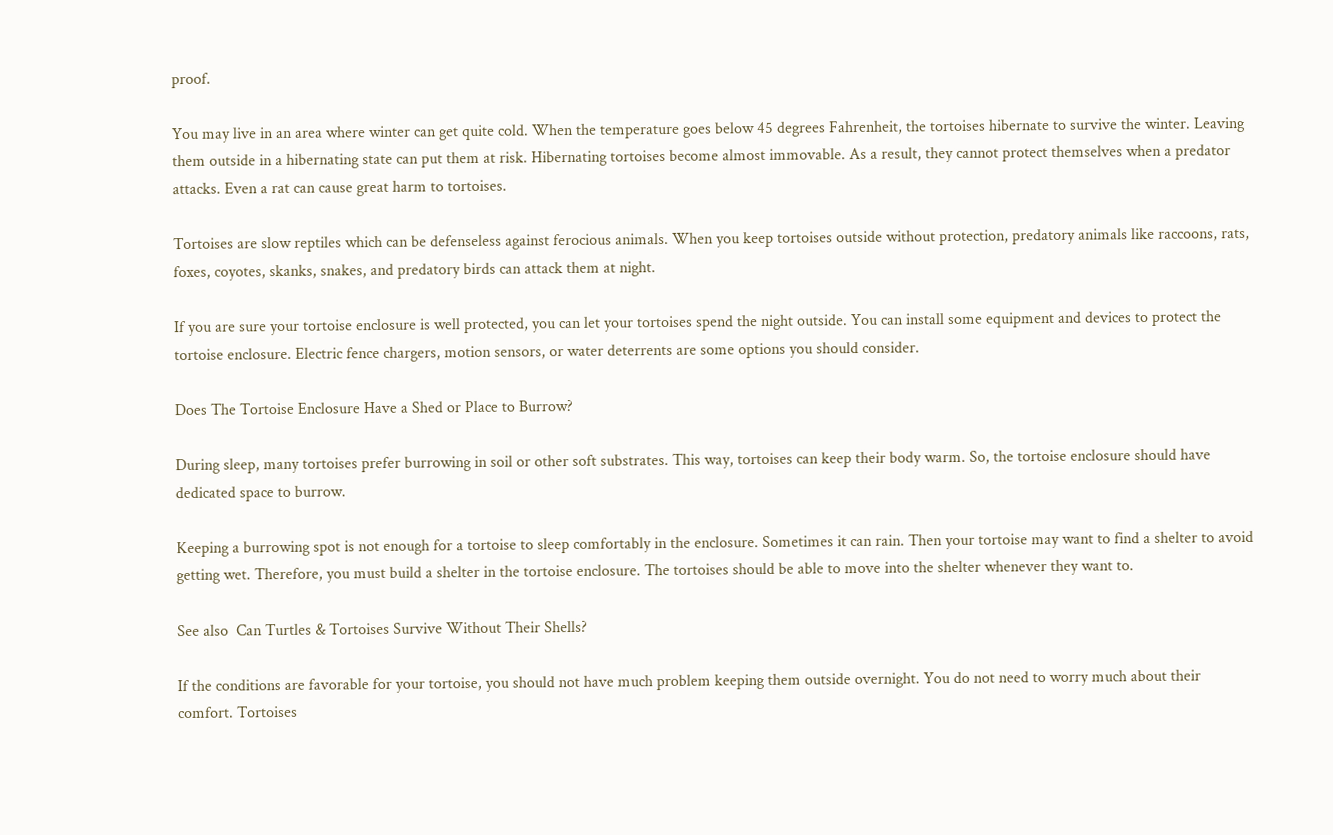proof.

You may live in an area where winter can get quite cold. When the temperature goes below 45 degrees Fahrenheit, the tortoises hibernate to survive the winter. Leaving them outside in a hibernating state can put them at risk. Hibernating tortoises become almost immovable. As a result, they cannot protect themselves when a predator attacks. Even a rat can cause great harm to tortoises.

Tortoises are slow reptiles which can be defenseless against ferocious animals. When you keep tortoises outside without protection, predatory animals like raccoons, rats, foxes, coyotes, skanks, snakes, and predatory birds can attack them at night.

If you are sure your tortoise enclosure is well protected, you can let your tortoises spend the night outside. You can install some equipment and devices to protect the tortoise enclosure. Electric fence chargers, motion sensors, or water deterrents are some options you should consider.

Does The Tortoise Enclosure Have a Shed or Place to Burrow?

During sleep, many tortoises prefer burrowing in soil or other soft substrates. This way, tortoises can keep their body warm. So, the tortoise enclosure should have dedicated space to burrow.

Keeping a burrowing spot is not enough for a tortoise to sleep comfortably in the enclosure. Sometimes it can rain. Then your tortoise may want to find a shelter to avoid getting wet. Therefore, you must build a shelter in the tortoise enclosure. The tortoises should be able to move into the shelter whenever they want to.

See also  Can Turtles & Tortoises Survive Without Their Shells?

If the conditions are favorable for your tortoise, you should not have much problem keeping them outside overnight. You do not need to worry much about their comfort. Tortoises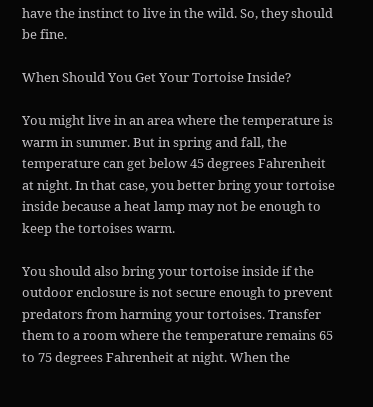have the instinct to live in the wild. So, they should be fine.

When Should You Get Your Tortoise Inside?

You might live in an area where the temperature is warm in summer. But in spring and fall, the temperature can get below 45 degrees Fahrenheit at night. In that case, you better bring your tortoise inside because a heat lamp may not be enough to keep the tortoises warm.

You should also bring your tortoise inside if the outdoor enclosure is not secure enough to prevent predators from harming your tortoises. Transfer them to a room where the temperature remains 65 to 75 degrees Fahrenheit at night. When the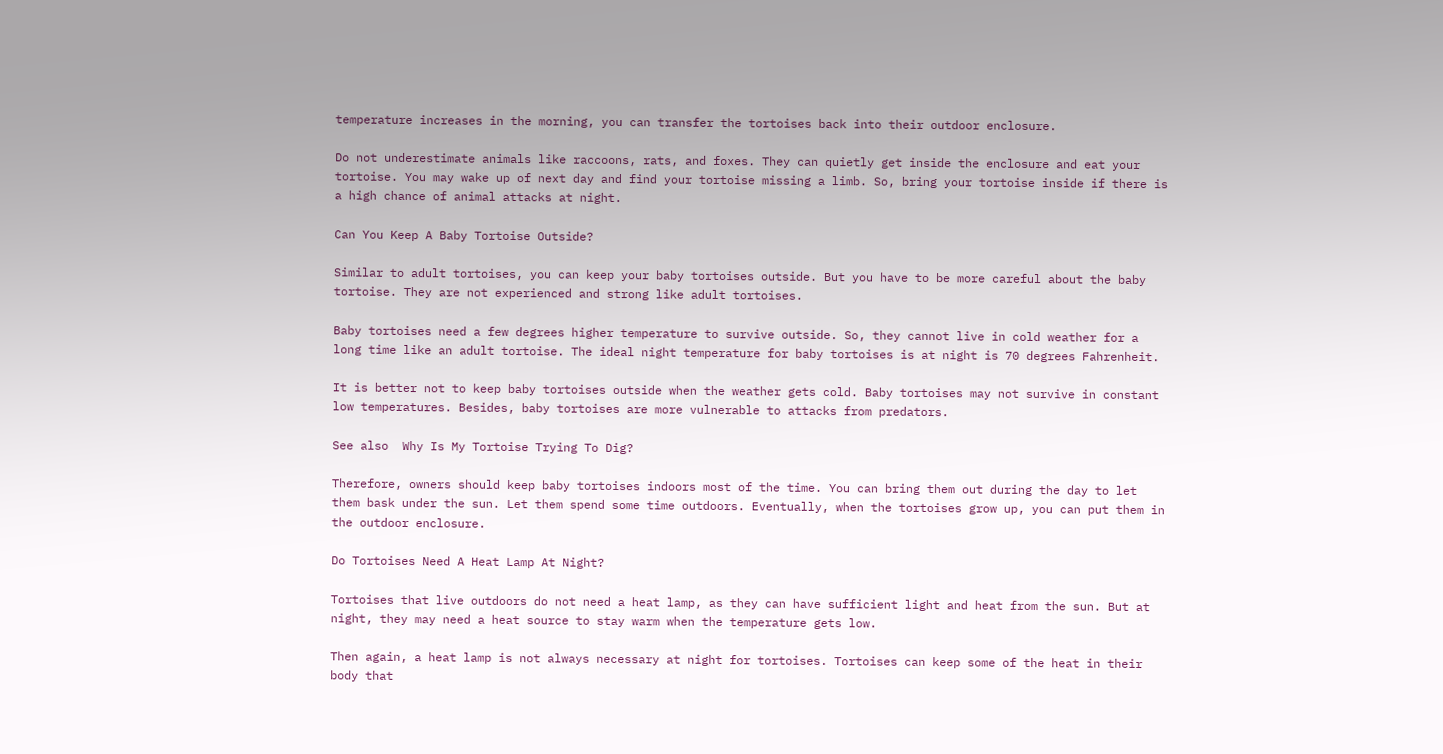temperature increases in the morning, you can transfer the tortoises back into their outdoor enclosure.

Do not underestimate animals like raccoons, rats, and foxes. They can quietly get inside the enclosure and eat your tortoise. You may wake up of next day and find your tortoise missing a limb. So, bring your tortoise inside if there is a high chance of animal attacks at night.

Can You Keep A Baby Tortoise Outside?

Similar to adult tortoises, you can keep your baby tortoises outside. But you have to be more careful about the baby tortoise. They are not experienced and strong like adult tortoises.

Baby tortoises need a few degrees higher temperature to survive outside. So, they cannot live in cold weather for a long time like an adult tortoise. The ideal night temperature for baby tortoises is at night is 70 degrees Fahrenheit.

It is better not to keep baby tortoises outside when the weather gets cold. Baby tortoises may not survive in constant low temperatures. Besides, baby tortoises are more vulnerable to attacks from predators.

See also  Why Is My Tortoise Trying To Dig?

Therefore, owners should keep baby tortoises indoors most of the time. You can bring them out during the day to let them bask under the sun. Let them spend some time outdoors. Eventually, when the tortoises grow up, you can put them in the outdoor enclosure.

Do Tortoises Need A Heat Lamp At Night?

Tortoises that live outdoors do not need a heat lamp, as they can have sufficient light and heat from the sun. But at night, they may need a heat source to stay warm when the temperature gets low.

Then again, a heat lamp is not always necessary at night for tortoises. Tortoises can keep some of the heat in their body that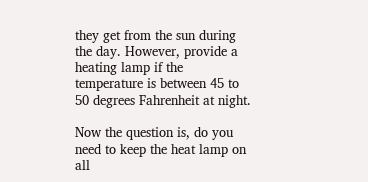they get from the sun during the day. However, provide a heating lamp if the temperature is between 45 to 50 degrees Fahrenheit at night.

Now the question is, do you need to keep the heat lamp on all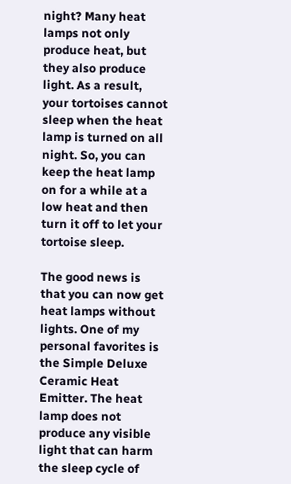night? Many heat lamps not only produce heat, but they also produce light. As a result, your tortoises cannot sleep when the heat lamp is turned on all night. So, you can keep the heat lamp on for a while at a low heat and then turn it off to let your tortoise sleep.

The good news is that you can now get heat lamps without lights. One of my personal favorites is the Simple Deluxe Ceramic Heat Emitter. The heat lamp does not produce any visible light that can harm the sleep cycle of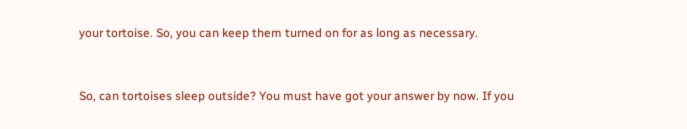your tortoise. So, you can keep them turned on for as long as necessary.


So, can tortoises sleep outside? You must have got your answer by now. If you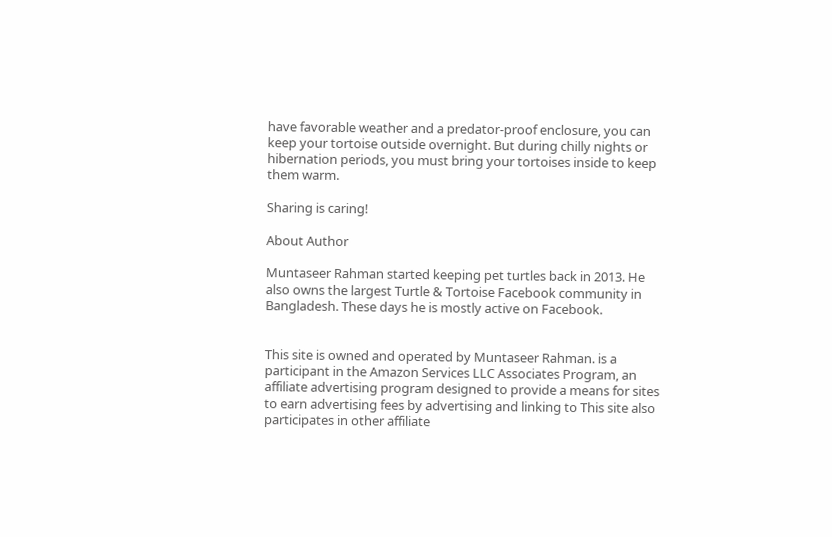have favorable weather and a predator-proof enclosure, you can keep your tortoise outside overnight. But during chilly nights or hibernation periods, you must bring your tortoises inside to keep them warm.

Sharing is caring!

About Author

Muntaseer Rahman started keeping pet turtles back in 2013. He also owns the largest Turtle & Tortoise Facebook community in Bangladesh. These days he is mostly active on Facebook.


This site is owned and operated by Muntaseer Rahman. is a participant in the Amazon Services LLC Associates Program, an affiliate advertising program designed to provide a means for sites to earn advertising fees by advertising and linking to This site also participates in other affiliate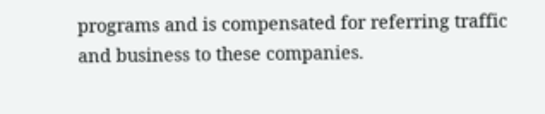programs and is compensated for referring traffic and business to these companies.